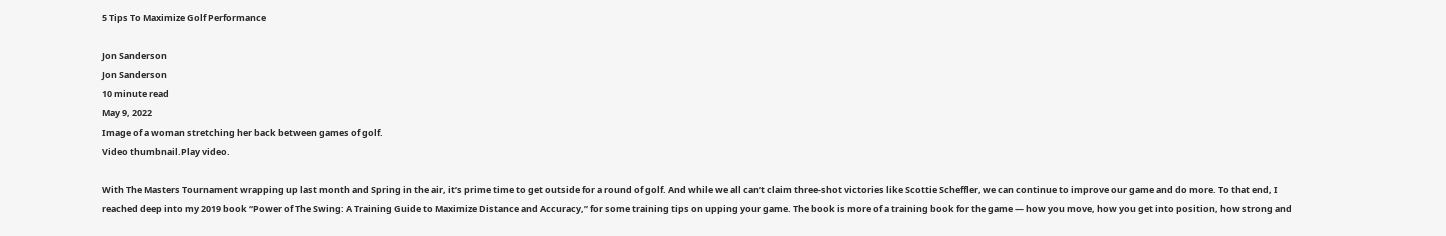5 Tips To Maximize Golf Performance

Jon Sanderson
Jon Sanderson
10 minute read
May 9, 2022
Image of a woman stretching her back between games of golf.
Video thumbnail.Play video.

With The Masters Tournament wrapping up last month and Spring in the air, it’s prime time to get outside for a round of golf. And while we all can’t claim three-shot victories like Scottie Scheffler, we can continue to improve our game and do more. To that end, I reached deep into my 2019 book “Power of The Swing: A Training Guide to Maximize Distance and Accuracy,” for some training tips on upping your game. The book is more of a training book for the game — how you move, how you get into position, how strong and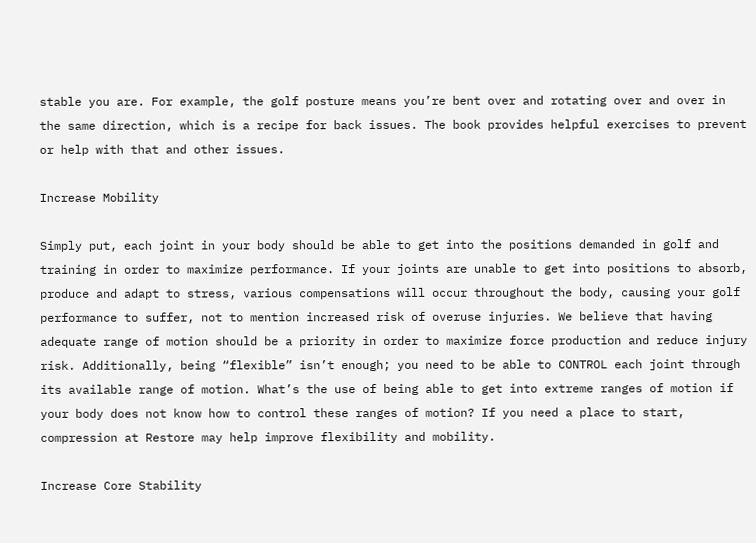stable you are. For example, the golf posture means you’re bent over and rotating over and over in the same direction, which is a recipe for back issues. The book provides helpful exercises to prevent or help with that and other issues.

Increase Mobility

Simply put, each joint in your body should be able to get into the positions demanded in golf and training in order to maximize performance. If your joints are unable to get into positions to absorb, produce and adapt to stress, various compensations will occur throughout the body, causing your golf performance to suffer, not to mention increased risk of overuse injuries. We believe that having adequate range of motion should be a priority in order to maximize force production and reduce injury risk. Additionally, being “flexible” isn’t enough; you need to be able to CONTROL each joint through its available range of motion. What’s the use of being able to get into extreme ranges of motion if your body does not know how to control these ranges of motion? If you need a place to start, compression at Restore may help improve flexibility and mobility.

Increase Core Stability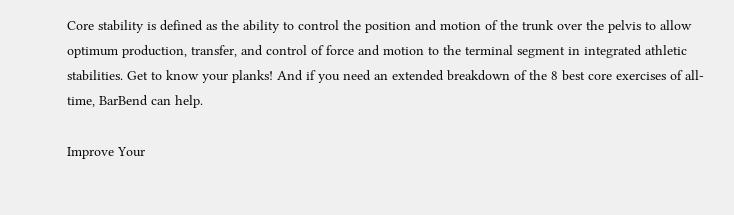Core stability is defined as the ability to control the position and motion of the trunk over the pelvis to allow optimum production, transfer, and control of force and motion to the terminal segment in integrated athletic stabilities. Get to know your planks! And if you need an extended breakdown of the 8 best core exercises of all-time, BarBend can help.

Improve Your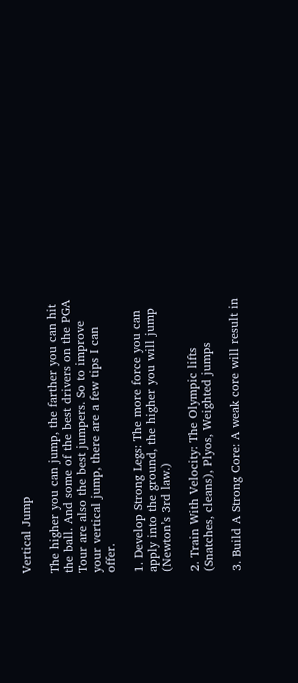Vertical Jump

The higher you can jump, the farther you can hit the ball. And some of the best drivers on the PGA Tour are also the best jumpers. So to improve your vertical jump, there are a few tips I can offer.

1. Develop Strong Legs: The more force you can apply into the ground, the higher you will jump (Newton’s 3rd law.)

2. Train With Velocity: The Olympic lifts (Snatches, cleans), Plyos, Weighted jumps

3. Build A Strong Core: A weak core will result in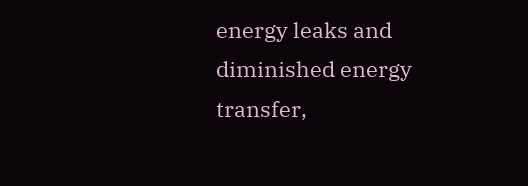energy leaks and diminished energy transfer,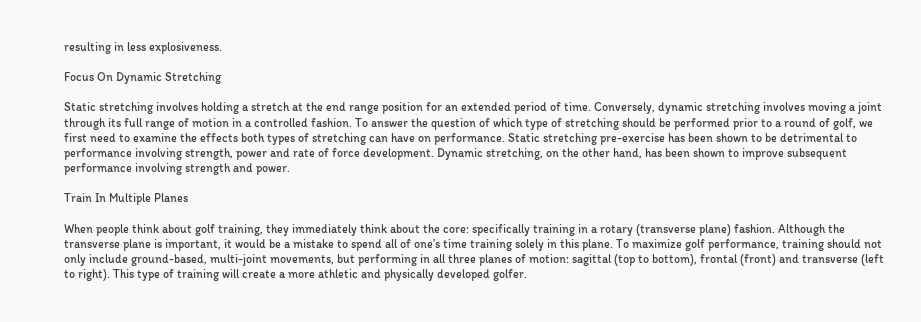resulting in less explosiveness.

Focus On Dynamic Stretching

Static stretching involves holding a stretch at the end range position for an extended period of time. Conversely, dynamic stretching involves moving a joint through its full range of motion in a controlled fashion. To answer the question of which type of stretching should be performed prior to a round of golf, we first need to examine the effects both types of stretching can have on performance. Static stretching pre-exercise has been shown to be detrimental to performance involving strength, power and rate of force development. Dynamic stretching, on the other hand, has been shown to improve subsequent performance involving strength and power.

Train In Multiple Planes

When people think about golf training, they immediately think about the core: specifically training in a rotary (transverse plane) fashion. Although the transverse plane is important, it would be a mistake to spend all of one’s time training solely in this plane. To maximize golf performance, training should not only include ground-based, multi-joint movements, but performing in all three planes of motion: sagittal (top to bottom), frontal (front) and transverse (left to right). This type of training will create a more athletic and physically developed golfer.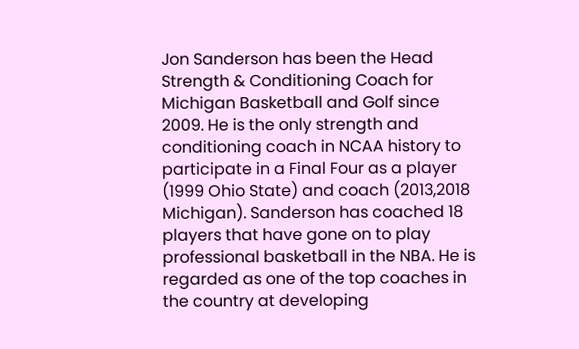Jon Sanderson has been the Head Strength & Conditioning Coach for Michigan Basketball and Golf since 2009. He is the only strength and conditioning coach in NCAA history to participate in a Final Four as a player (1999 Ohio State) and coach (2013,2018 Michigan). Sanderson has coached 18 players that have gone on to play professional basketball in the NBA. He is regarded as one of the top coaches in the country at developing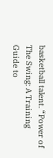basketball talent. “Power of The Swing: A Training Guide to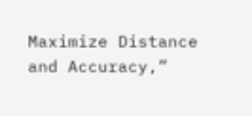Maximize Distance and Accuracy,”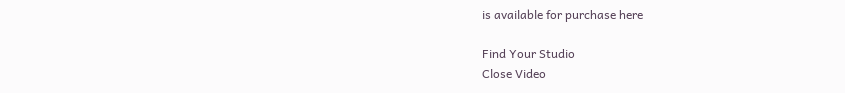is available for purchase here

Find Your Studio
Close Video